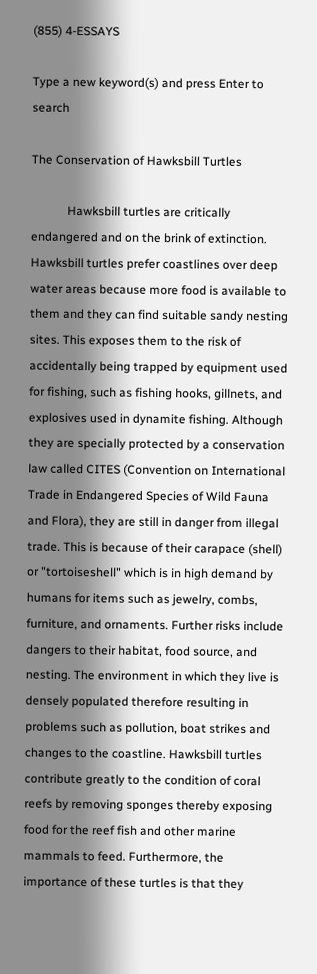(855) 4-ESSAYS

Type a new keyword(s) and press Enter to search

The Conservation of Hawksbill Turtles

            Hawksbill turtles are critically endangered and on the brink of extinction. Hawksbill turtles prefer coastlines over deep water areas because more food is available to them and they can find suitable sandy nesting sites. This exposes them to the risk of accidentally being trapped by equipment used for fishing, such as fishing hooks, gillnets, and explosives used in dynamite fishing. Although they are specially protected by a conservation law called CITES (Convention on International Trade in Endangered Species of Wild Fauna and Flora), they are still in danger from illegal trade. This is because of their carapace (shell) or "tortoiseshell" which is in high demand by humans for items such as jewelry, combs, furniture, and ornaments. Further risks include dangers to their habitat, food source, and nesting. The environment in which they live is densely populated therefore resulting in problems such as pollution, boat strikes and changes to the coastline. Hawksbill turtles contribute greatly to the condition of coral reefs by removing sponges thereby exposing food for the reef fish and other marine mammals to feed. Furthermore, the importance of these turtles is that they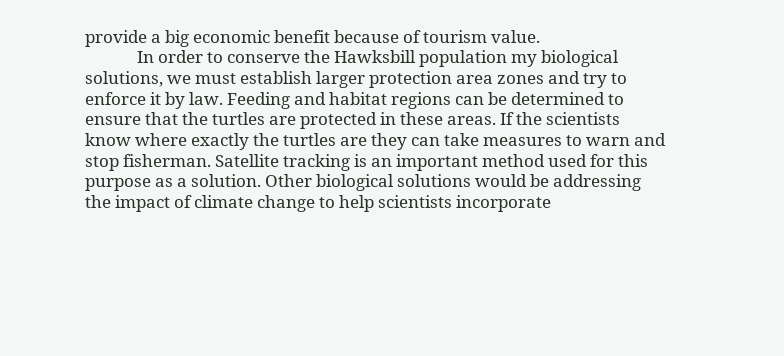provide a big economic benefit because of tourism value.
             In order to conserve the Hawksbill population my biological solutions, we must establish larger protection area zones and try to enforce it by law. Feeding and habitat regions can be determined to ensure that the turtles are protected in these areas. If the scientists know where exactly the turtles are they can take measures to warn and stop fisherman. Satellite tracking is an important method used for this purpose as a solution. Other biological solutions would be addressing the impact of climate change to help scientists incorporate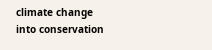climate change into conservation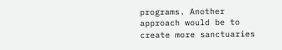programs. Another approach would be to create more sanctuaries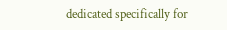dedicated specifically for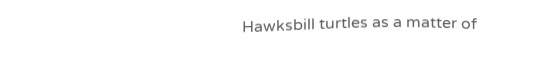Hawksbill turtles as a matter of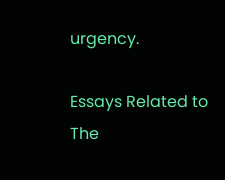urgency.

Essays Related to The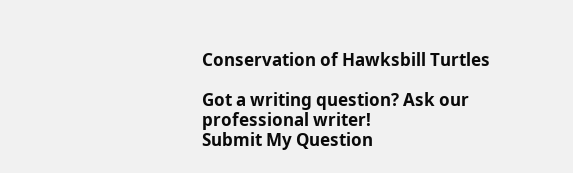Conservation of Hawksbill Turtles

Got a writing question? Ask our professional writer!
Submit My Question